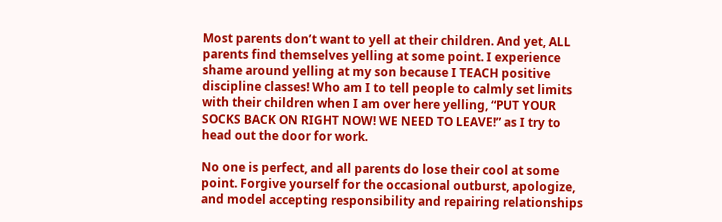Most parents don’t want to yell at their children. And yet, ALL parents find themselves yelling at some point. I experience shame around yelling at my son because I TEACH positive discipline classes! Who am I to tell people to calmly set limits with their children when I am over here yelling, “PUT YOUR SOCKS BACK ON RIGHT NOW! WE NEED TO LEAVE!” as I try to head out the door for work.

No one is perfect, and all parents do lose their cool at some point. Forgive yourself for the occasional outburst, apologize, and model accepting responsibility and repairing relationships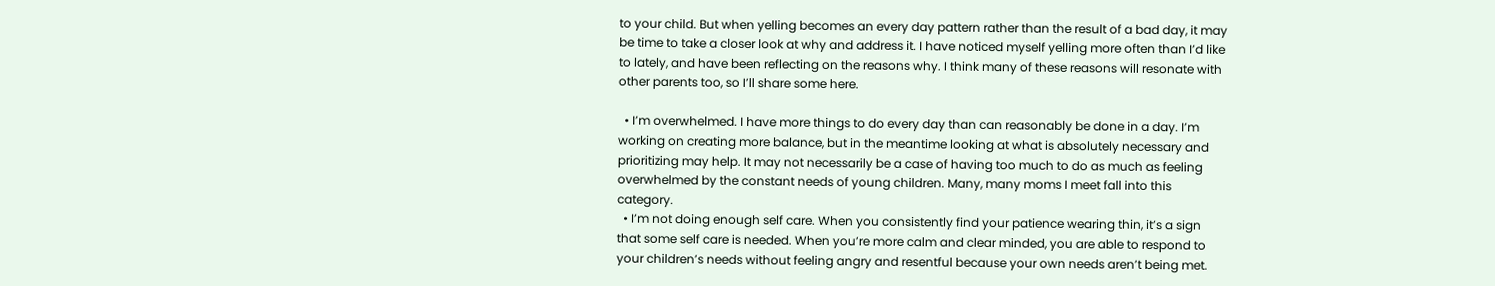to your child. But when yelling becomes an every day pattern rather than the result of a bad day, it may be time to take a closer look at why and address it. I have noticed myself yelling more often than I’d like to lately, and have been reflecting on the reasons why. I think many of these reasons will resonate with other parents too, so I’ll share some here.

  • I’m overwhelmed. I have more things to do every day than can reasonably be done in a day. I’m working on creating more balance, but in the meantime looking at what is absolutely necessary and prioritizing may help. It may not necessarily be a case of having too much to do as much as feeling overwhelmed by the constant needs of young children. Many, many moms I meet fall into this category.
  • I’m not doing enough self care. When you consistently find your patience wearing thin, it’s a sign that some self care is needed. When you’re more calm and clear minded, you are able to respond to your children’s needs without feeling angry and resentful because your own needs aren’t being met.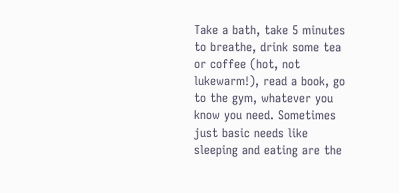Take a bath, take 5 minutes to breathe, drink some tea or coffee (hot, not lukewarm!), read a book, go to the gym, whatever you know you need. Sometimes just basic needs like sleeping and eating are the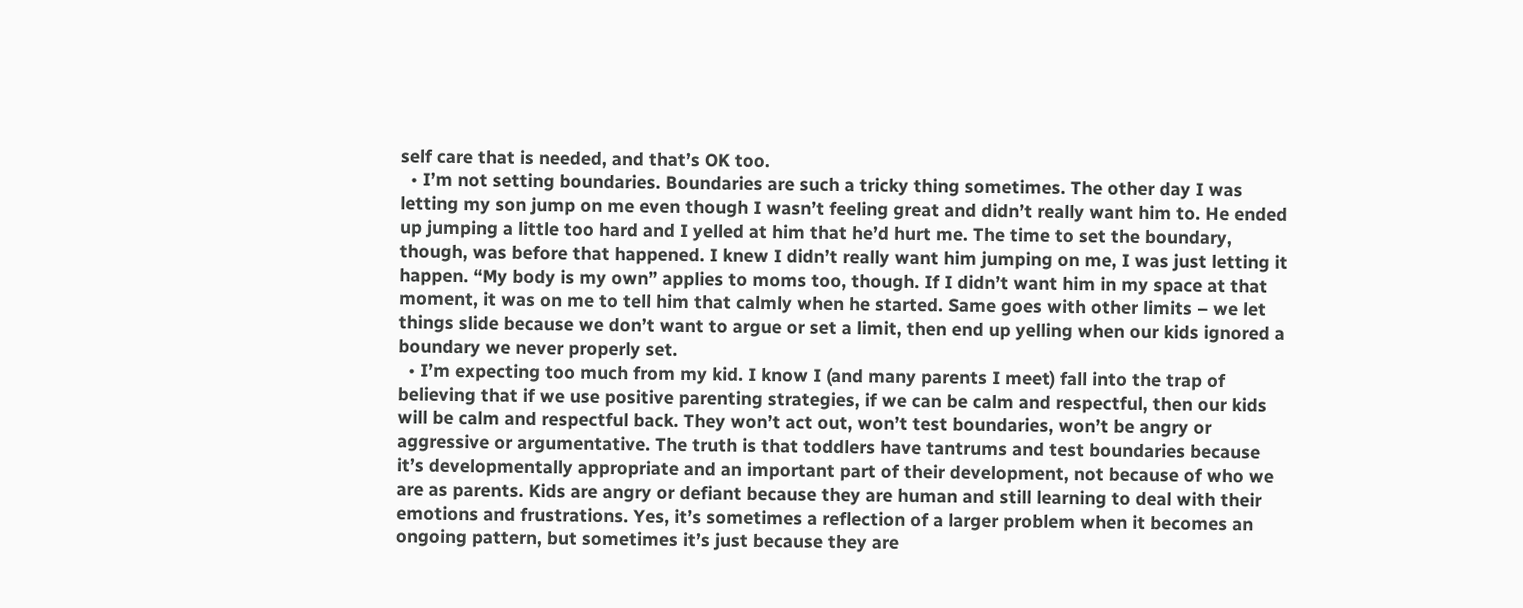self care that is needed, and that’s OK too.
  • I’m not setting boundaries. Boundaries are such a tricky thing sometimes. The other day I was letting my son jump on me even though I wasn’t feeling great and didn’t really want him to. He ended up jumping a little too hard and I yelled at him that he’d hurt me. The time to set the boundary, though, was before that happened. I knew I didn’t really want him jumping on me, I was just letting it happen. “My body is my own” applies to moms too, though. If I didn’t want him in my space at that moment, it was on me to tell him that calmly when he started. Same goes with other limits – we let things slide because we don’t want to argue or set a limit, then end up yelling when our kids ignored a boundary we never properly set.
  • I’m expecting too much from my kid. I know I (and many parents I meet) fall into the trap of believing that if we use positive parenting strategies, if we can be calm and respectful, then our kids will be calm and respectful back. They won’t act out, won’t test boundaries, won’t be angry or aggressive or argumentative. The truth is that toddlers have tantrums and test boundaries because it’s developmentally appropriate and an important part of their development, not because of who we are as parents. Kids are angry or defiant because they are human and still learning to deal with their emotions and frustrations. Yes, it’s sometimes a reflection of a larger problem when it becomes an ongoing pattern, but sometimes it’s just because they are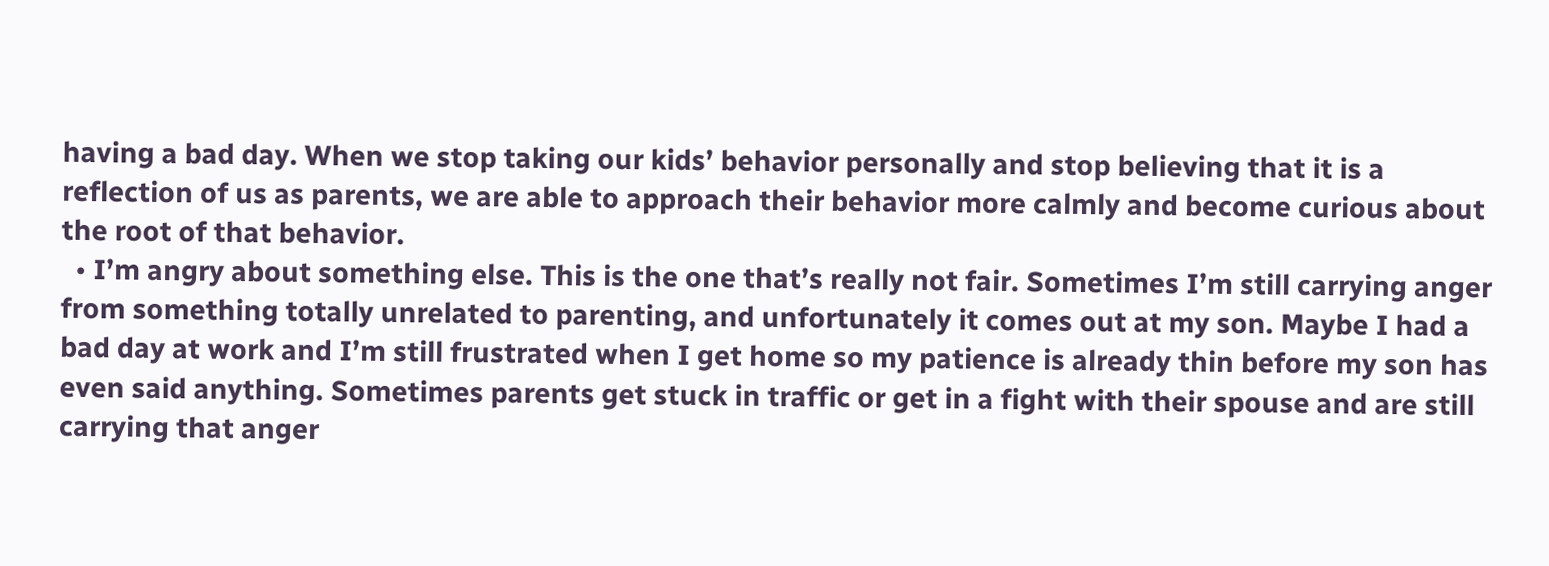having a bad day. When we stop taking our kids’ behavior personally and stop believing that it is a reflection of us as parents, we are able to approach their behavior more calmly and become curious about the root of that behavior.
  • I’m angry about something else. This is the one that’s really not fair. Sometimes I’m still carrying anger from something totally unrelated to parenting, and unfortunately it comes out at my son. Maybe I had a bad day at work and I’m still frustrated when I get home so my patience is already thin before my son has even said anything. Sometimes parents get stuck in traffic or get in a fight with their spouse and are still carrying that anger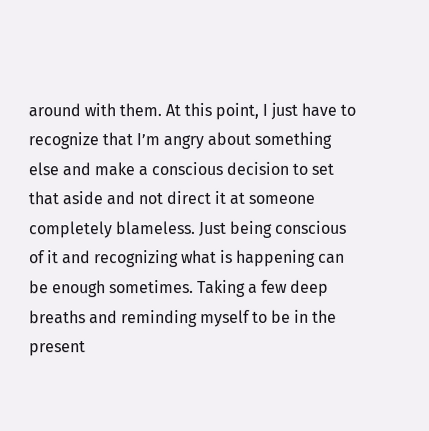around with them. At this point, I just have to recognize that I’m angry about something else and make a conscious decision to set that aside and not direct it at someone completely blameless. Just being conscious of it and recognizing what is happening can be enough sometimes. Taking a few deep breaths and reminding myself to be in the present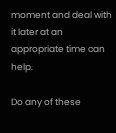moment and deal with it later at an appropriate time can help.

Do any of these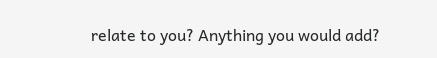relate to you? Anything you would add?